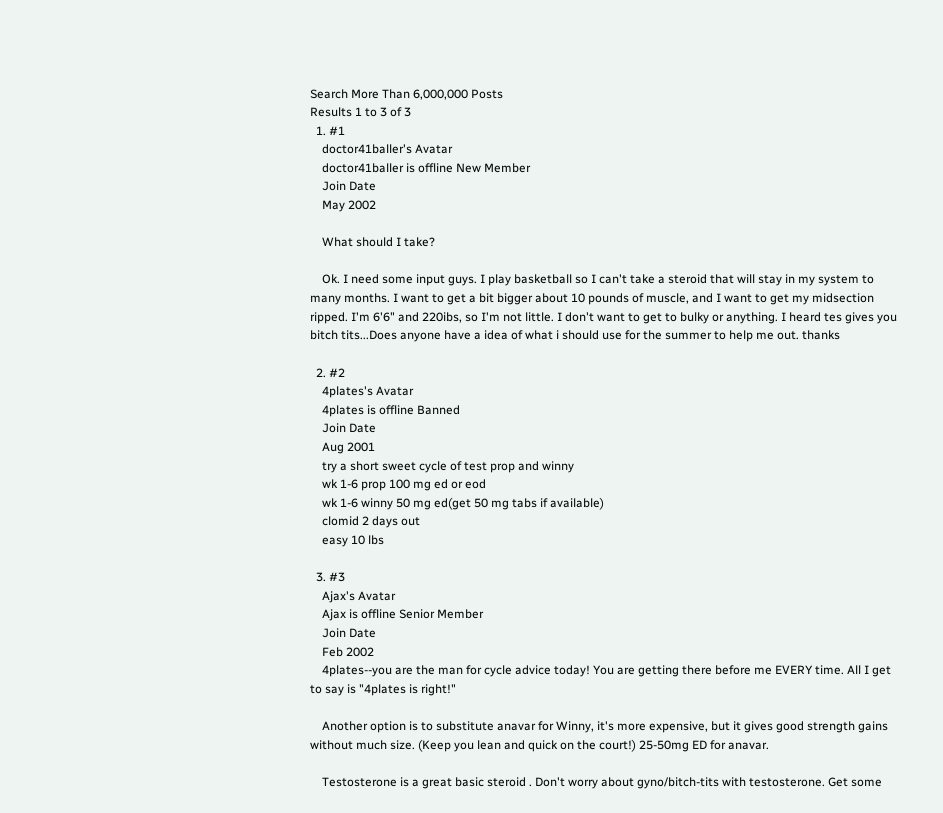Search More Than 6,000,000 Posts
Results 1 to 3 of 3
  1. #1
    doctor41baller's Avatar
    doctor41baller is offline New Member
    Join Date
    May 2002

    What should I take?

    Ok. I need some input guys. I play basketball so I can't take a steroid that will stay in my system to many months. I want to get a bit bigger about 10 pounds of muscle, and I want to get my midsection ripped. I'm 6'6" and 220ibs, so I'm not little. I don't want to get to bulky or anything. I heard tes gives you bitch tits...Does anyone have a idea of what i should use for the summer to help me out. thanks

  2. #2
    4plates's Avatar
    4plates is offline Banned
    Join Date
    Aug 2001
    try a short sweet cycle of test prop and winny
    wk 1-6 prop 100 mg ed or eod
    wk 1-6 winny 50 mg ed(get 50 mg tabs if available)
    clomid 2 days out
    easy 10 lbs

  3. #3
    Ajax's Avatar
    Ajax is offline Senior Member
    Join Date
    Feb 2002
    4plates--you are the man for cycle advice today! You are getting there before me EVERY time. All I get to say is "4plates is right!"

    Another option is to substitute anavar for Winny, it's more expensive, but it gives good strength gains without much size. (Keep you lean and quick on the court!) 25-50mg ED for anavar.

    Testosterone is a great basic steroid . Don't worry about gyno/bitch-tits with testosterone. Get some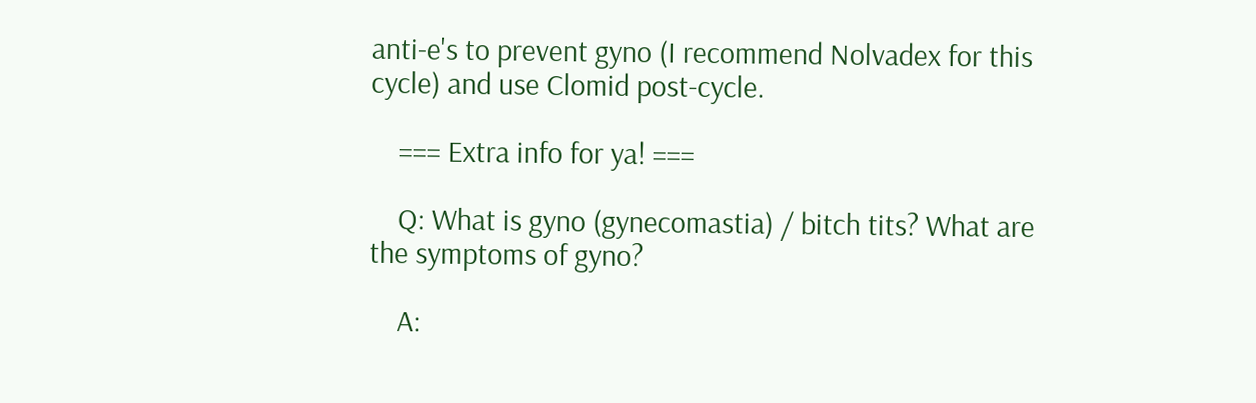anti-e's to prevent gyno (I recommend Nolvadex for this cycle) and use Clomid post-cycle.

    === Extra info for ya! ===

    Q: What is gyno (gynecomastia) / bitch tits? What are the symptoms of gyno?

    A: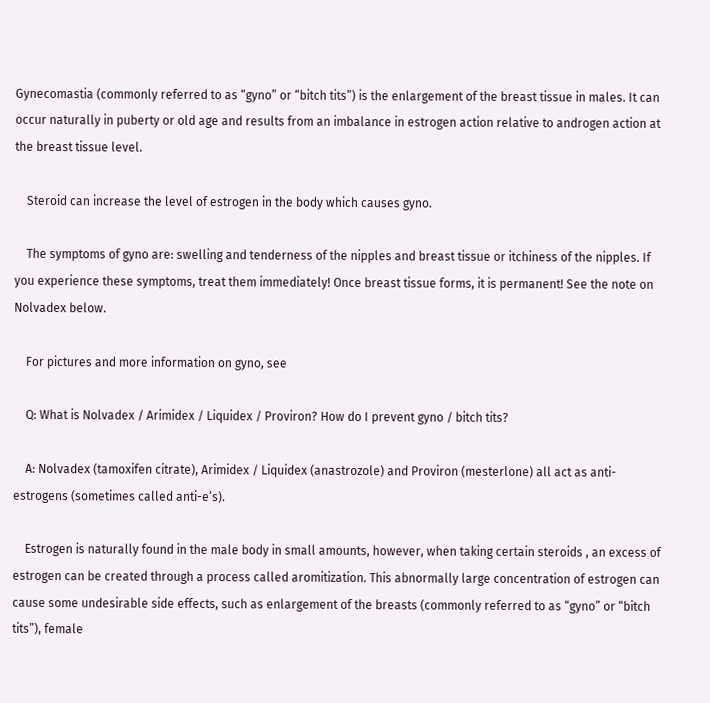Gynecomastia (commonly referred to as “gyno” or “bitch tits”) is the enlargement of the breast tissue in males. It can occur naturally in puberty or old age and results from an imbalance in estrogen action relative to androgen action at the breast tissue level.

    Steroid can increase the level of estrogen in the body which causes gyno.

    The symptoms of gyno are: swelling and tenderness of the nipples and breast tissue or itchiness of the nipples. If you experience these symptoms, treat them immediately! Once breast tissue forms, it is permanent! See the note on Nolvadex below.

    For pictures and more information on gyno, see

    Q: What is Nolvadex / Arimidex / Liquidex / Proviron? How do I prevent gyno / bitch tits?

    A: Nolvadex (tamoxifen citrate), Arimidex / Liquidex (anastrozole) and Proviron (mesterlone) all act as anti-estrogens (sometimes called anti-e’s).

    Estrogen is naturally found in the male body in small amounts, however, when taking certain steroids , an excess of estrogen can be created through a process called aromitization. This abnormally large concentration of estrogen can cause some undesirable side effects, such as enlargement of the breasts (commonly referred to as “gyno” or “bitch tits”), female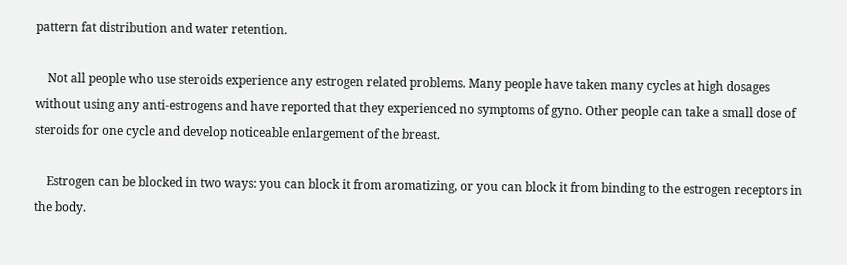pattern fat distribution and water retention.

    Not all people who use steroids experience any estrogen related problems. Many people have taken many cycles at high dosages without using any anti-estrogens and have reported that they experienced no symptoms of gyno. Other people can take a small dose of steroids for one cycle and develop noticeable enlargement of the breast.

    Estrogen can be blocked in two ways: you can block it from aromatizing, or you can block it from binding to the estrogen receptors in the body.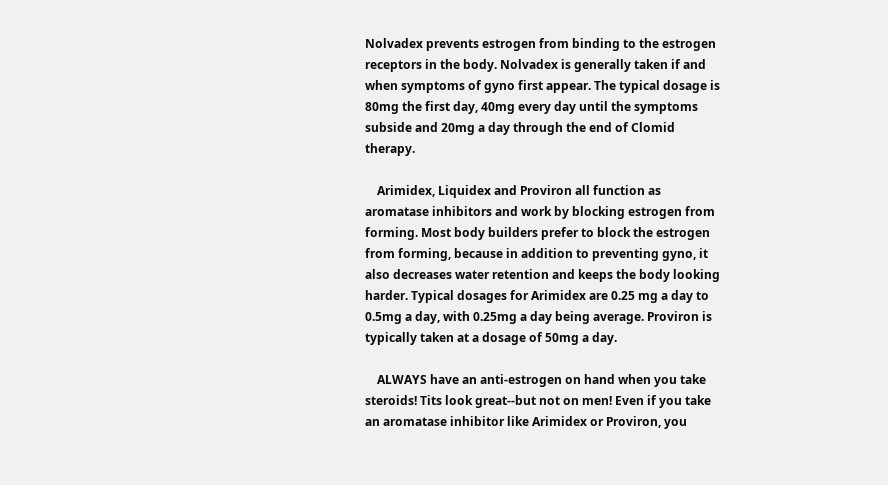Nolvadex prevents estrogen from binding to the estrogen receptors in the body. Nolvadex is generally taken if and when symptoms of gyno first appear. The typical dosage is 80mg the first day, 40mg every day until the symptoms subside and 20mg a day through the end of Clomid therapy.

    Arimidex, Liquidex and Proviron all function as aromatase inhibitors and work by blocking estrogen from forming. Most body builders prefer to block the estrogen from forming, because in addition to preventing gyno, it also decreases water retention and keeps the body looking harder. Typical dosages for Arimidex are 0.25 mg a day to 0.5mg a day, with 0.25mg a day being average. Proviron is typically taken at a dosage of 50mg a day.

    ALWAYS have an anti-estrogen on hand when you take steroids! Tits look great--but not on men! Even if you take an aromatase inhibitor like Arimidex or Proviron, you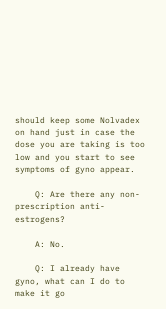should keep some Nolvadex on hand just in case the dose you are taking is too low and you start to see symptoms of gyno appear.

    Q: Are there any non-prescription anti-estrogens?

    A: No.

    Q: I already have gyno, what can I do to make it go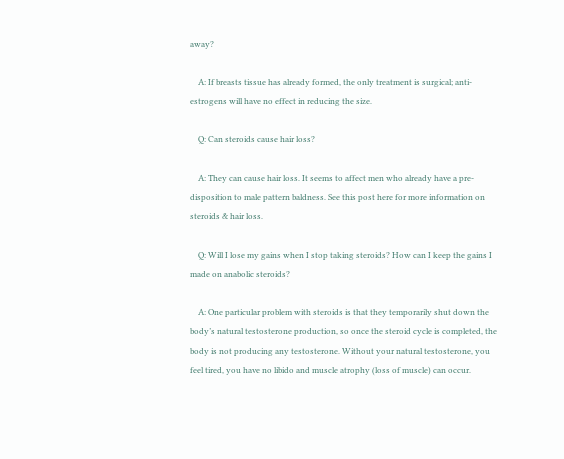away?

    A: If breasts tissue has already formed, the only treatment is surgical; anti-estrogens will have no effect in reducing the size.

    Q: Can steroids cause hair loss?

    A: They can cause hair loss. It seems to affect men who already have a pre-disposition to male pattern baldness. See this post here for more information on steroids & hair loss.

    Q: Will I lose my gains when I stop taking steroids? How can I keep the gains I made on anabolic steroids?

    A: One particular problem with steroids is that they temporarily shut down the body’s natural testosterone production, so once the steroid cycle is completed, the body is not producing any testosterone. Without your natural testosterone, you feel tired, you have no libido and muscle atrophy (loss of muscle) can occur.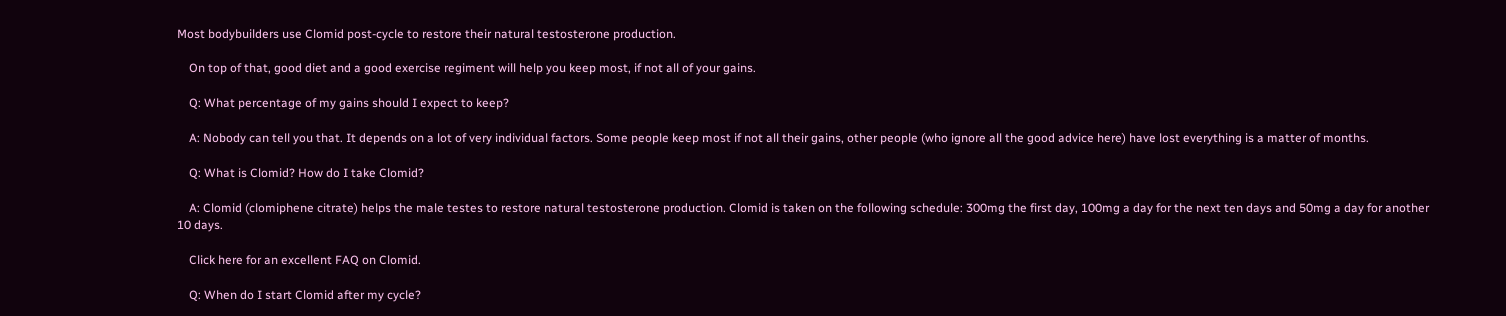Most bodybuilders use Clomid post-cycle to restore their natural testosterone production.

    On top of that, good diet and a good exercise regiment will help you keep most, if not all of your gains.

    Q: What percentage of my gains should I expect to keep?

    A: Nobody can tell you that. It depends on a lot of very individual factors. Some people keep most if not all their gains, other people (who ignore all the good advice here) have lost everything is a matter of months.

    Q: What is Clomid? How do I take Clomid?

    A: Clomid (clomiphene citrate) helps the male testes to restore natural testosterone production. Clomid is taken on the following schedule: 300mg the first day, 100mg a day for the next ten days and 50mg a day for another 10 days.

    Click here for an excellent FAQ on Clomid.

    Q: When do I start Clomid after my cycle?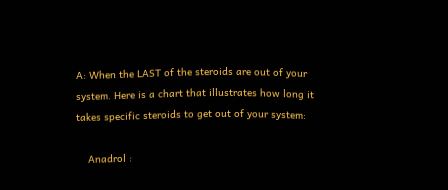A: When the LAST of the steroids are out of your system. Here is a chart that illustrates how long it takes specific steroids to get out of your system:

    Anadrol :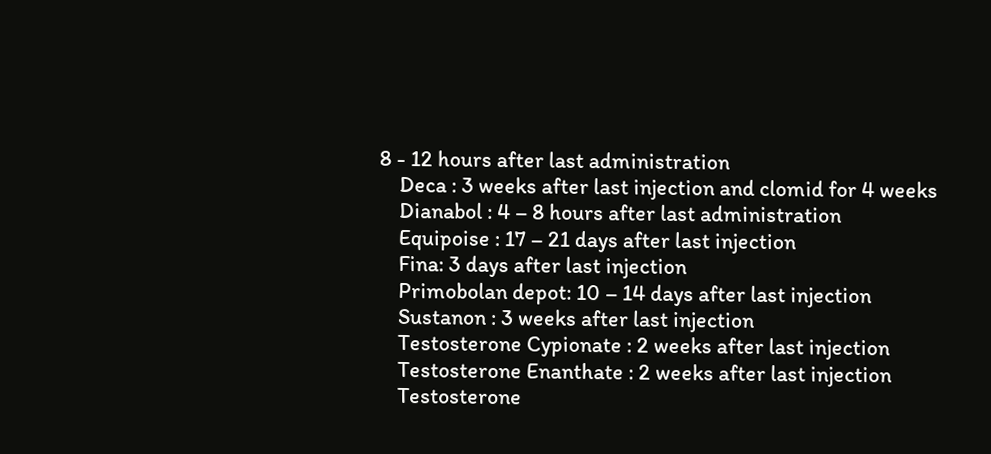8 - 12 hours after last administration
    Deca : 3 weeks after last injection and clomid for 4 weeks
    Dianabol : 4 – 8 hours after last administration
    Equipoise : 17 – 21 days after last injection
    Fina: 3 days after last injection
    Primobolan depot: 10 – 14 days after last injection
    Sustanon : 3 weeks after last injection
    Testosterone Cypionate : 2 weeks after last injection
    Testosterone Enanthate : 2 weeks after last injection
    Testosterone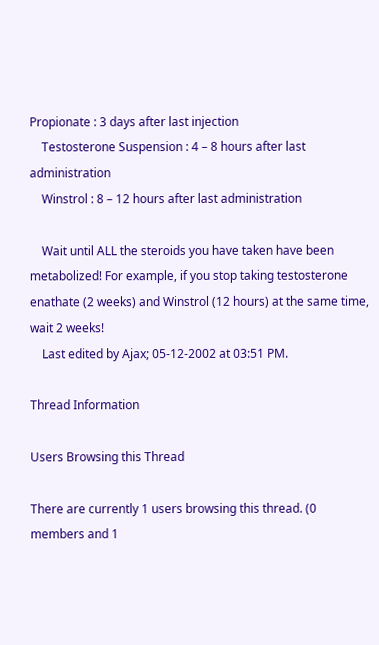Propionate : 3 days after last injection
    Testosterone Suspension : 4 – 8 hours after last administration
    Winstrol : 8 – 12 hours after last administration

    Wait until ALL the steroids you have taken have been metabolized! For example, if you stop taking testosterone enathate (2 weeks) and Winstrol (12 hours) at the same time, wait 2 weeks!
    Last edited by Ajax; 05-12-2002 at 03:51 PM.

Thread Information

Users Browsing this Thread

There are currently 1 users browsing this thread. (0 members and 1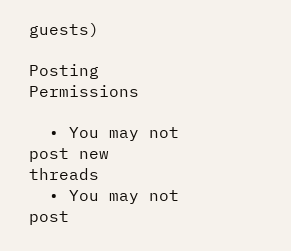guests)

Posting Permissions

  • You may not post new threads
  • You may not post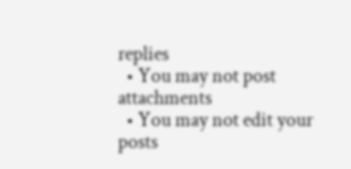replies
  • You may not post attachments
  • You may not edit your posts